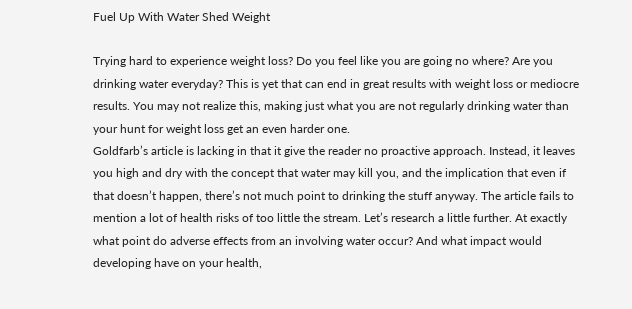Fuel Up With Water Shed Weight

Trying hard to experience weight loss? Do you feel like you are going no where? Are you drinking water everyday? This is yet that can end in great results with weight loss or mediocre results. You may not realize this, making just what you are not regularly drinking water than your hunt for weight loss get an even harder one.
Goldfarb’s article is lacking in that it give the reader no proactive approach. Instead, it leaves you high and dry with the concept that water may kill you, and the implication that even if that doesn’t happen, there’s not much point to drinking the stuff anyway. The article fails to mention a lot of health risks of too little the stream. Let’s research a little further. At exactly what point do adverse effects from an involving water occur? And what impact would developing have on your health,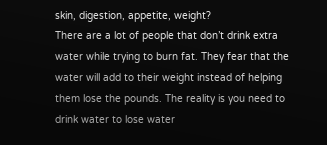skin, digestion, appetite, weight?
There are a lot of people that don’t drink extra water while trying to burn fat. They fear that the water will add to their weight instead of helping them lose the pounds. The reality is you need to drink water to lose water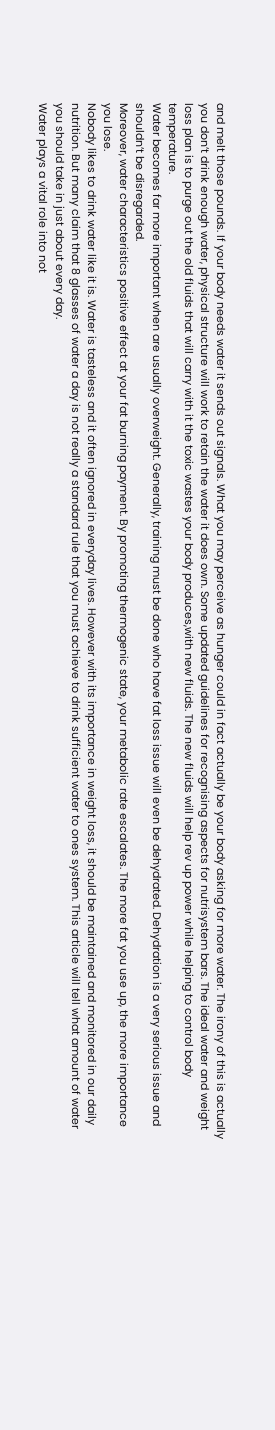and melt those pounds. If your body needs water it sends out signals. What you may perceive as hunger could in fact actually be your body asking for more water. The irony of this is actually you don’t drink enough water, physical structure will work to retain the water it does own. Some updated guidelines for recognising aspects for nutrisystem bars. The ideal water and weight loss plan is to purge out the old fluids that will carry with it the toxic wastes your body produces,with new fluids. The new fluids will help rev up power while helping to control body temperature.
Water becomes far more important when are usually overweight. Generally, training must be done who have fat loss issue will even be dehydrated. Dehydration is a very serious issue and shouldn’t be disregarded.
Moreover, water characteristics positive effect at your fat burning payment. By promoting thermogenic state, your metabolic rate escalates. The more fat you use up, the more importance you lose.
Nobody likes to drink water like it is. Water is tasteless and it often ignored in everyday lives. However with its importance in weight loss, it should be maintained and monitored in our daily nutrition. But many claim that 8 glasses of water a day is not really a standard rule that you must achieve to drink sufficient water to ones system. This article will tell what amount of water you should take in just about every day.
Water plays a vital role into not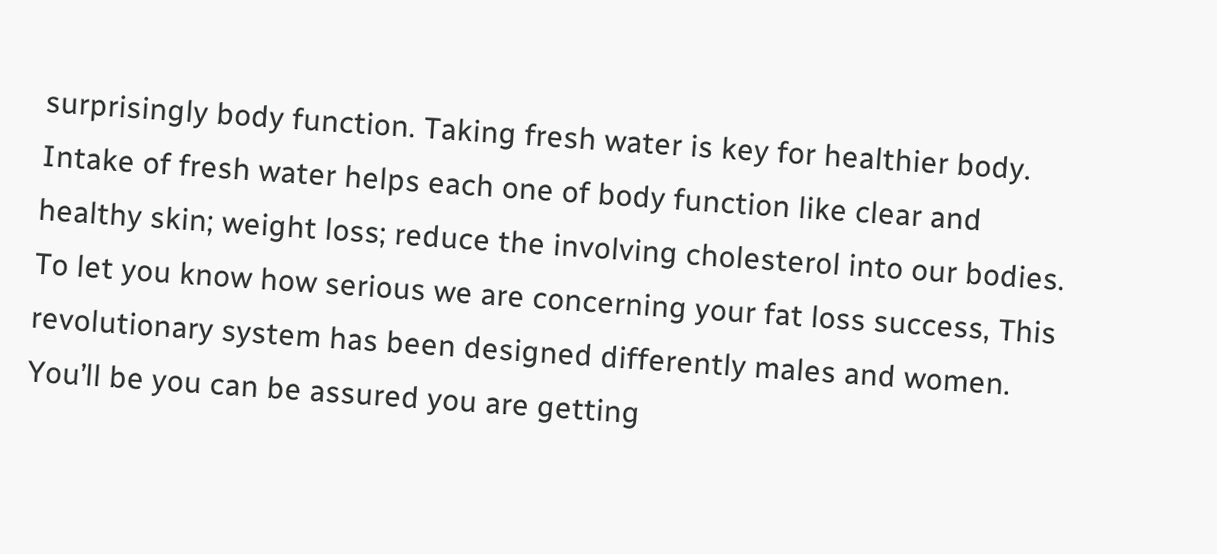surprisingly body function. Taking fresh water is key for healthier body. Intake of fresh water helps each one of body function like clear and healthy skin; weight loss; reduce the involving cholesterol into our bodies.
To let you know how serious we are concerning your fat loss success, This revolutionary system has been designed differently males and women. You’ll be you can be assured you are getting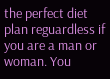the perfect diet plan reguardless if you are a man or woman. You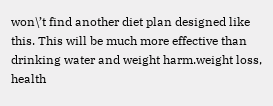won\’t find another diet plan designed like this. This will be much more effective than drinking water and weight harm.weight loss, health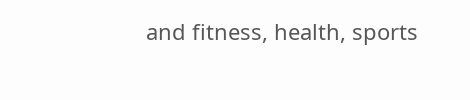and fitness, health, sports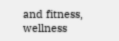and fitness, wellness